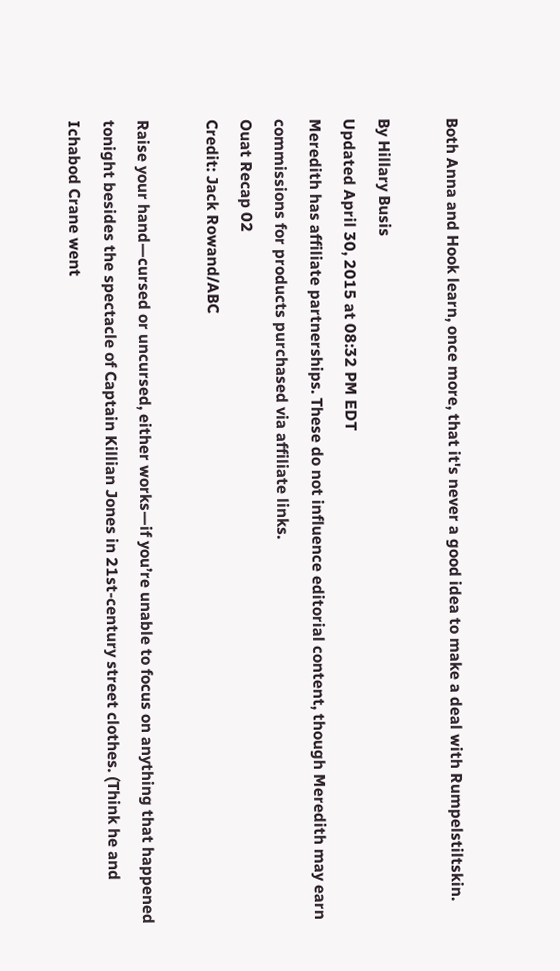Both Anna and Hook learn, once more, that it's never a good idea to make a deal with Rumpelstiltskin.

By Hillary Busis
Updated April 30, 2015 at 08:32 PM EDT
Meredith has affiliate partnerships. These do not influence editorial content, though Meredith may earn commissions for products purchased via affiliate links.
Ouat Recap 02
Credit: Jack Rowand/ABC

Raise your hand—cursed or uncursed, either works—if you’re unable to focus on anything that happened tonight besides the spectacle of Captain Killian Jones in 21st-century street clothes. (Think he and Ichabod Crane went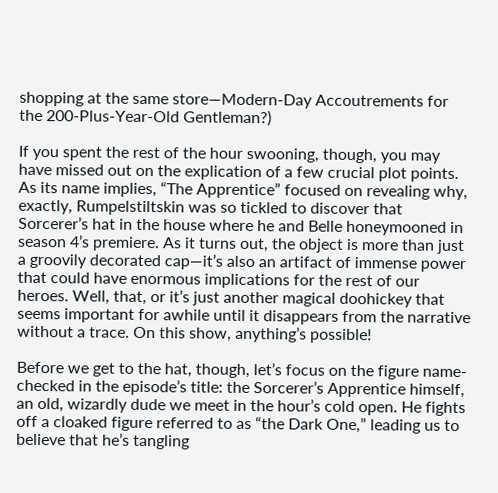shopping at the same store—Modern-Day Accoutrements for the 200-Plus-Year-Old Gentleman?)

If you spent the rest of the hour swooning, though, you may have missed out on the explication of a few crucial plot points. As its name implies, “The Apprentice” focused on revealing why, exactly, Rumpelstiltskin was so tickled to discover that Sorcerer’s hat in the house where he and Belle honeymooned in season 4’s premiere. As it turns out, the object is more than just a groovily decorated cap—it’s also an artifact of immense power that could have enormous implications for the rest of our heroes. Well, that, or it’s just another magical doohickey that seems important for awhile until it disappears from the narrative without a trace. On this show, anything’s possible!

Before we get to the hat, though, let’s focus on the figure name-checked in the episode’s title: the Sorcerer’s Apprentice himself, an old, wizardly dude we meet in the hour’s cold open. He fights off a cloaked figure referred to as “the Dark One,” leading us to believe that he’s tangling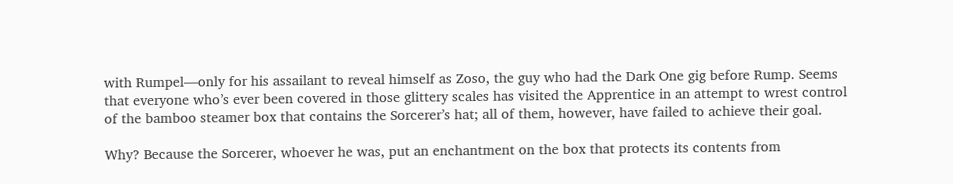with Rumpel—only for his assailant to reveal himself as Zoso, the guy who had the Dark One gig before Rump. Seems that everyone who’s ever been covered in those glittery scales has visited the Apprentice in an attempt to wrest control of the bamboo steamer box that contains the Sorcerer’s hat; all of them, however, have failed to achieve their goal.

Why? Because the Sorcerer, whoever he was, put an enchantment on the box that protects its contents from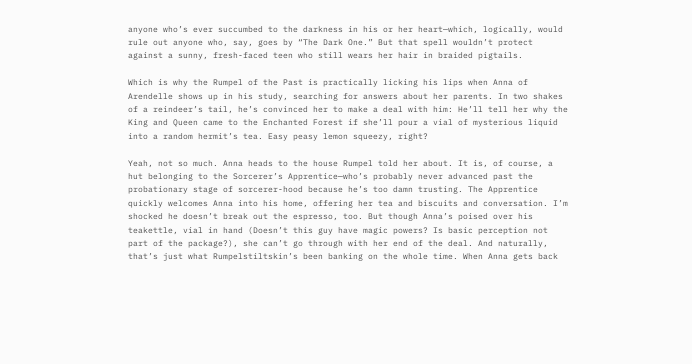anyone who’s ever succumbed to the darkness in his or her heart—which, logically, would rule out anyone who, say, goes by “The Dark One.” But that spell wouldn’t protect against a sunny, fresh-faced teen who still wears her hair in braided pigtails.

Which is why the Rumpel of the Past is practically licking his lips when Anna of Arendelle shows up in his study, searching for answers about her parents. In two shakes of a reindeer’s tail, he’s convinced her to make a deal with him: He’ll tell her why the King and Queen came to the Enchanted Forest if she’ll pour a vial of mysterious liquid into a random hermit’s tea. Easy peasy lemon squeezy, right?

Yeah, not so much. Anna heads to the house Rumpel told her about. It is, of course, a hut belonging to the Sorcerer’s Apprentice—who’s probably never advanced past the probationary stage of sorcerer-hood because he’s too damn trusting. The Apprentice quickly welcomes Anna into his home, offering her tea and biscuits and conversation. I’m shocked he doesn’t break out the espresso, too. But though Anna’s poised over his teakettle, vial in hand (Doesn’t this guy have magic powers? Is basic perception not part of the package?), she can’t go through with her end of the deal. And naturally, that’s just what Rumpelstiltskin’s been banking on the whole time. When Anna gets back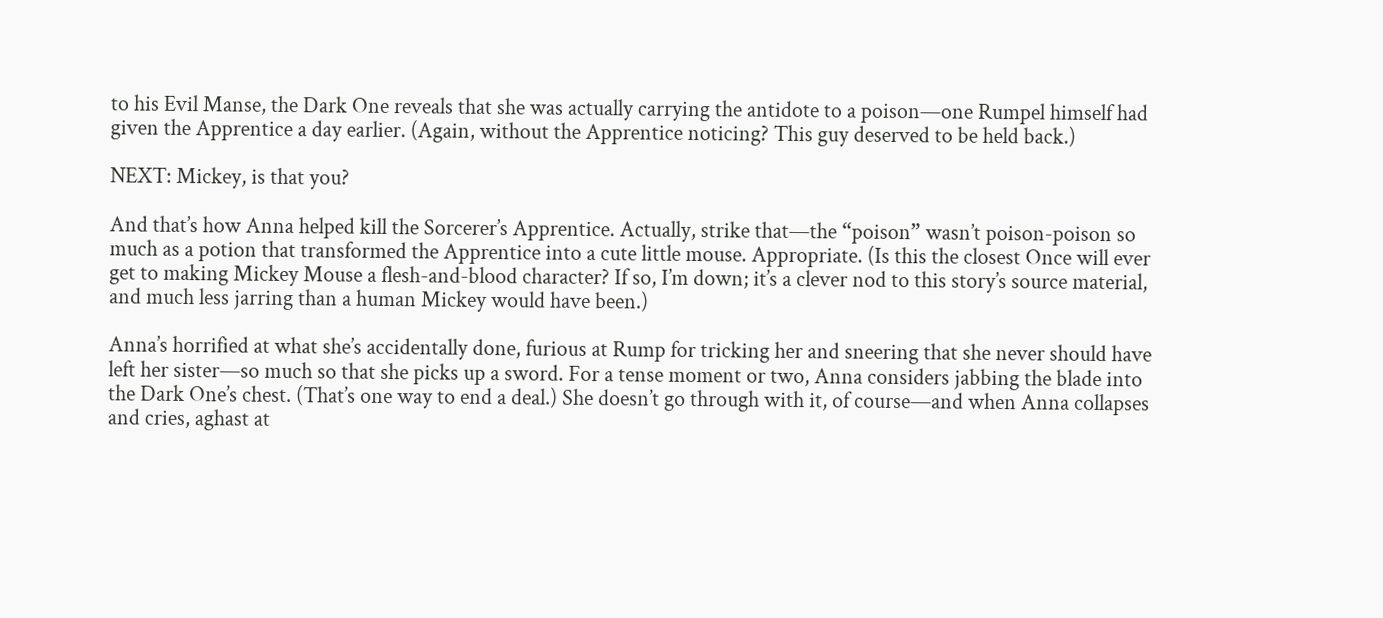to his Evil Manse, the Dark One reveals that she was actually carrying the antidote to a poison—one Rumpel himself had given the Apprentice a day earlier. (Again, without the Apprentice noticing? This guy deserved to be held back.)

NEXT: Mickey, is that you?

And that’s how Anna helped kill the Sorcerer’s Apprentice. Actually, strike that—the “poison” wasn’t poison-poison so much as a potion that transformed the Apprentice into a cute little mouse. Appropriate. (Is this the closest Once will ever get to making Mickey Mouse a flesh-and-blood character? If so, I’m down; it’s a clever nod to this story’s source material, and much less jarring than a human Mickey would have been.)

Anna’s horrified at what she’s accidentally done, furious at Rump for tricking her and sneering that she never should have left her sister—so much so that she picks up a sword. For a tense moment or two, Anna considers jabbing the blade into the Dark One’s chest. (That’s one way to end a deal.) She doesn’t go through with it, of course—and when Anna collapses and cries, aghast at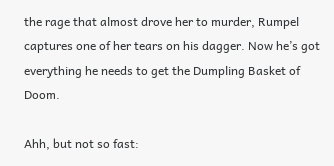the rage that almost drove her to murder, Rumpel captures one of her tears on his dagger. Now he’s got everything he needs to get the Dumpling Basket of Doom.

Ahh, but not so fast: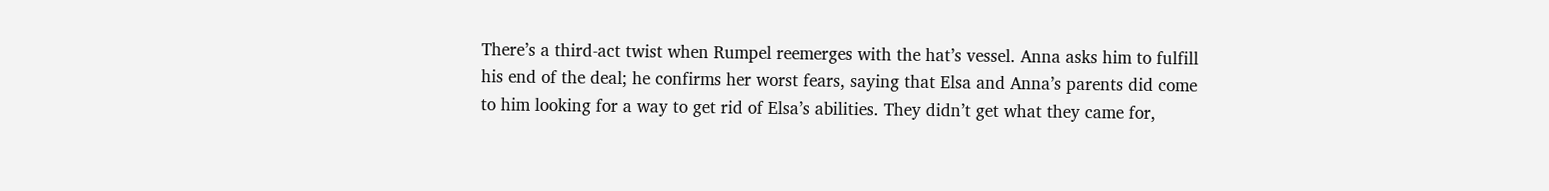There’s a third-act twist when Rumpel reemerges with the hat’s vessel. Anna asks him to fulfill his end of the deal; he confirms her worst fears, saying that Elsa and Anna’s parents did come to him looking for a way to get rid of Elsa’s abilities. They didn’t get what they came for,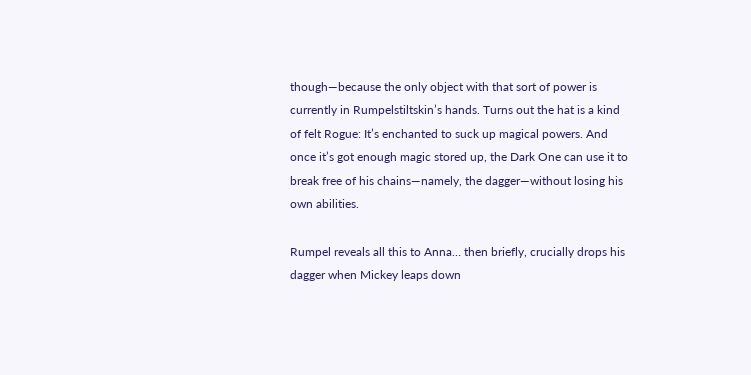though—because the only object with that sort of power is currently in Rumpelstiltskin’s hands. Turns out the hat is a kind of felt Rogue: It’s enchanted to suck up magical powers. And once it’s got enough magic stored up, the Dark One can use it to break free of his chains—namely, the dagger—without losing his own abilities.

Rumpel reveals all this to Anna… then briefly, crucially drops his dagger when Mickey leaps down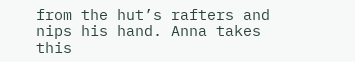from the hut’s rafters and nips his hand. Anna takes this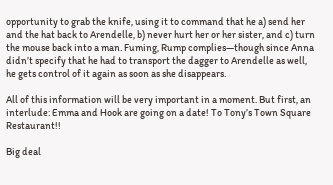opportunity to grab the knife, using it to command that he a) send her and the hat back to Arendelle, b) never hurt her or her sister, and c) turn the mouse back into a man. Fuming, Rump complies—though since Anna didn’t specify that he had to transport the dagger to Arendelle as well, he gets control of it again as soon as she disappears.

All of this information will be very important in a moment. But first, an interlude: Emma and Hook are going on a date! To Tony’s Town Square Restaurant!!

Big deal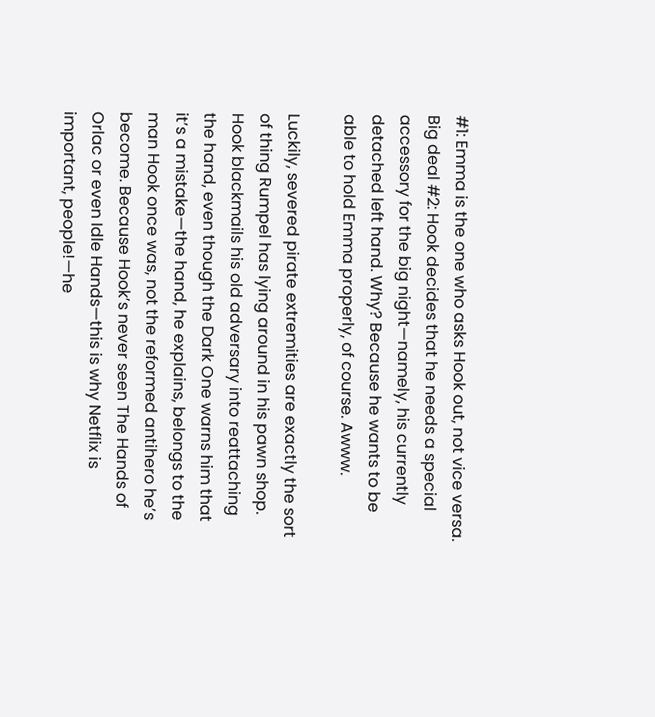#1: Emma is the one who asks Hook out, not vice versa. Big deal #2: Hook decides that he needs a special accessory for the big night—namely, his currently detached left hand. Why? Because he wants to be able to hold Emma properly, of course. Awww.

Luckily, severed pirate extremities are exactly the sort of thing Rumpel has lying around in his pawn shop. Hook blackmails his old adversary into reattaching the hand, even though the Dark One warns him that it’s a mistake—the hand, he explains, belongs to the man Hook once was, not the reformed antihero he’s become. Because Hook’s never seen The Hands of Orlac or even Idle Hands—this is why Netflix is important, people!—he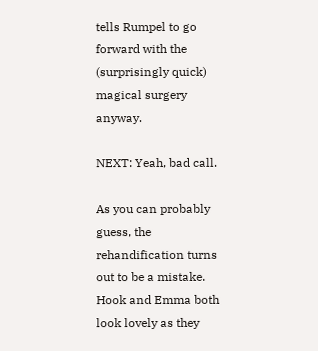tells Rumpel to go forward with the (surprisingly quick) magical surgery anyway.

NEXT: Yeah, bad call.

As you can probably guess, the rehandification turns out to be a mistake. Hook and Emma both look lovely as they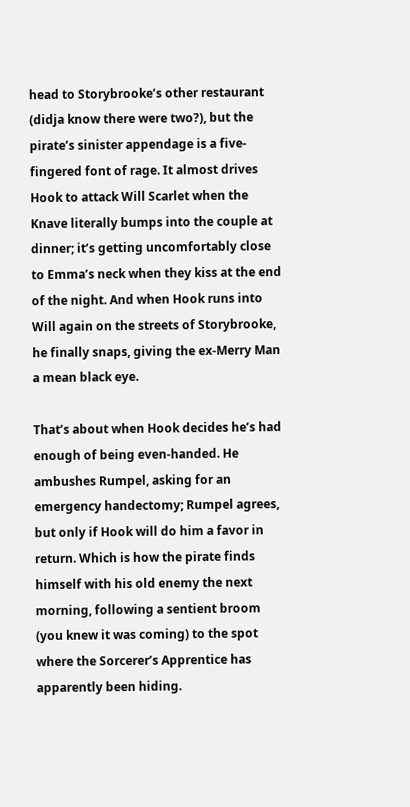head to Storybrooke’s other restaurant (didja know there were two?), but the pirate’s sinister appendage is a five-fingered font of rage. It almost drives Hook to attack Will Scarlet when the Knave literally bumps into the couple at dinner; it’s getting uncomfortably close to Emma’s neck when they kiss at the end of the night. And when Hook runs into Will again on the streets of Storybrooke, he finally snaps, giving the ex-Merry Man a mean black eye.

That’s about when Hook decides he’s had enough of being even-handed. He ambushes Rumpel, asking for an emergency handectomy; Rumpel agrees, but only if Hook will do him a favor in return. Which is how the pirate finds himself with his old enemy the next morning, following a sentient broom (you knew it was coming) to the spot where the Sorcerer’s Apprentice has apparently been hiding.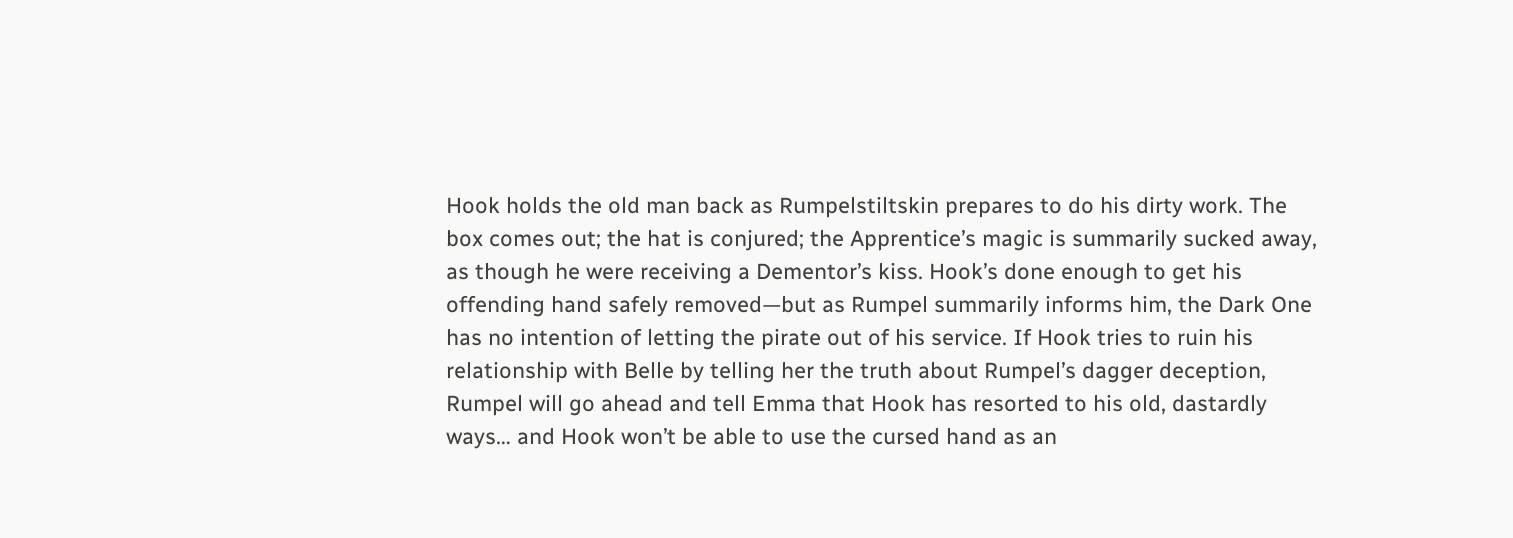Hook holds the old man back as Rumpelstiltskin prepares to do his dirty work. The box comes out; the hat is conjured; the Apprentice’s magic is summarily sucked away, as though he were receiving a Dementor’s kiss. Hook’s done enough to get his offending hand safely removed—but as Rumpel summarily informs him, the Dark One has no intention of letting the pirate out of his service. If Hook tries to ruin his relationship with Belle by telling her the truth about Rumpel’s dagger deception, Rumpel will go ahead and tell Emma that Hook has resorted to his old, dastardly ways… and Hook won’t be able to use the cursed hand as an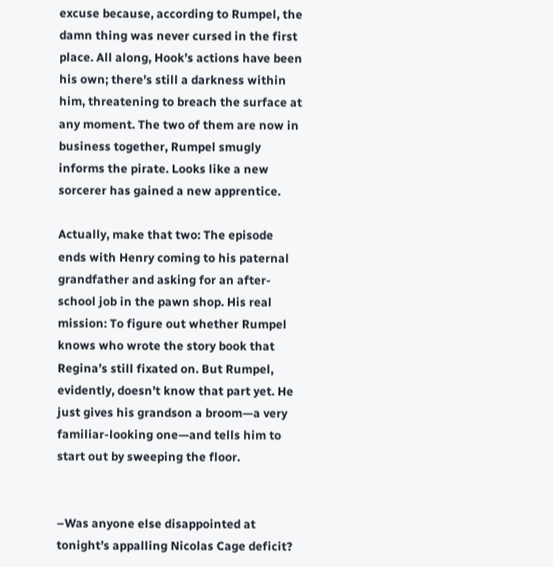excuse because, according to Rumpel, the damn thing was never cursed in the first place. All along, Hook’s actions have been his own; there’s still a darkness within him, threatening to breach the surface at any moment. The two of them are now in business together, Rumpel smugly informs the pirate. Looks like a new sorcerer has gained a new apprentice.

Actually, make that two: The episode ends with Henry coming to his paternal grandfather and asking for an after-school job in the pawn shop. His real mission: To figure out whether Rumpel knows who wrote the story book that Regina’s still fixated on. But Rumpel, evidently, doesn’t know that part yet. He just gives his grandson a broom—a very familiar-looking one—and tells him to start out by sweeping the floor.


–Was anyone else disappointed at tonight’s appalling Nicolas Cage deficit?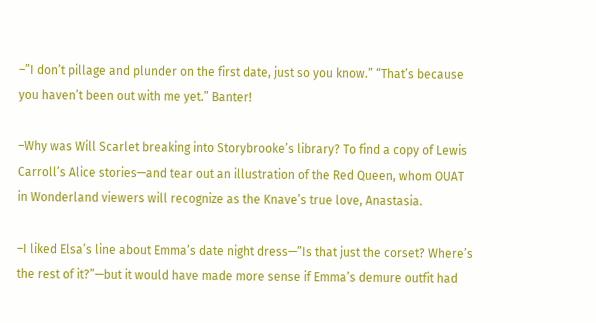–”I don’t pillage and plunder on the first date, just so you know.” “That’s because you haven’t been out with me yet.” Banter!

–Why was Will Scarlet breaking into Storybrooke’s library? To find a copy of Lewis Carroll’s Alice stories—and tear out an illustration of the Red Queen, whom OUAT in Wonderland viewers will recognize as the Knave’s true love, Anastasia.

–I liked Elsa’s line about Emma’s date night dress—”Is that just the corset? Where’s the rest of it?”—but it would have made more sense if Emma’s demure outfit had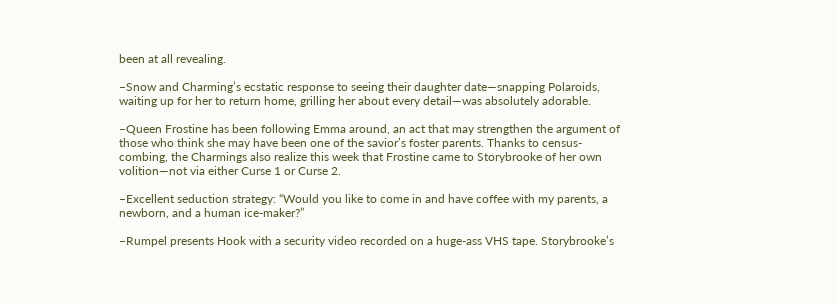been at all revealing.

–Snow and Charming’s ecstatic response to seeing their daughter date—snapping Polaroids, waiting up for her to return home, grilling her about every detail—was absolutely adorable.

–Queen Frostine has been following Emma around, an act that may strengthen the argument of those who think she may have been one of the savior’s foster parents. Thanks to census-combing, the Charmings also realize this week that Frostine came to Storybrooke of her own volition—not via either Curse 1 or Curse 2.

–Excellent seduction strategy: “Would you like to come in and have coffee with my parents, a newborn, and a human ice-maker?”

–Rumpel presents Hook with a security video recorded on a huge-ass VHS tape. Storybrooke’s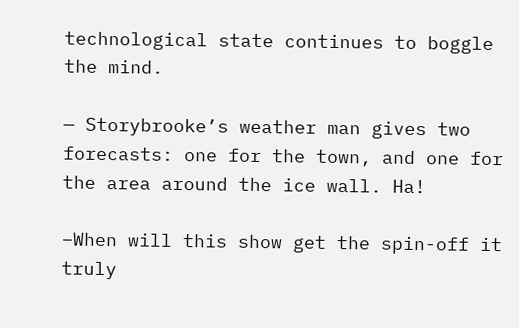technological state continues to boggle the mind.

— Storybrooke’s weather man gives two forecasts: one for the town, and one for the area around the ice wall. Ha!

–When will this show get the spin-off it truly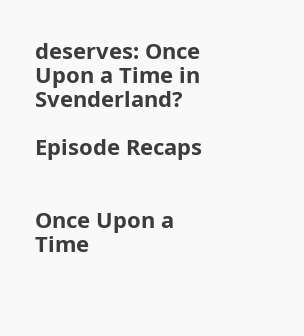deserves: Once Upon a Time in Svenderland?

Episode Recaps


Once Upon a Time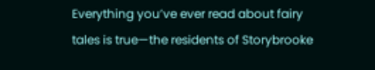Everything you’ve ever read about fairy tales is true—the residents of Storybrooke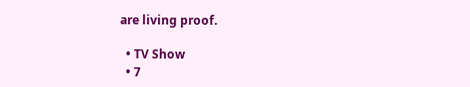are living proof.

  • TV Show
  • 7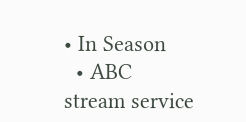• In Season
  • ABC
stream service